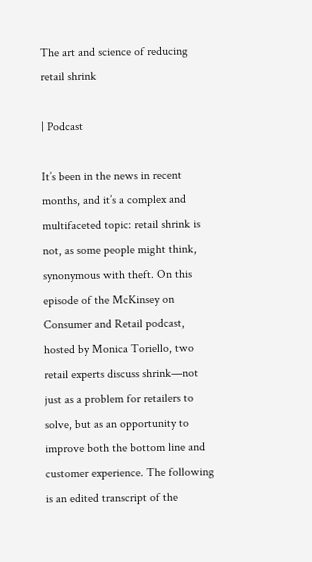The art and science of reducing retail shrink

| Podcast

It’s been in the news in recent months, and it’s a complex and multifaceted topic: retail shrink is not, as some people might think, synonymous with theft. On this episode of the McKinsey on Consumer and Retail podcast, hosted by Monica Toriello, two retail experts discuss shrink—not just as a problem for retailers to solve, but as an opportunity to improve both the bottom line and customer experience. The following is an edited transcript of the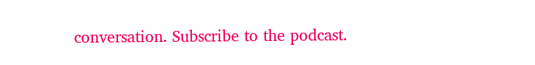conversation. Subscribe to the podcast.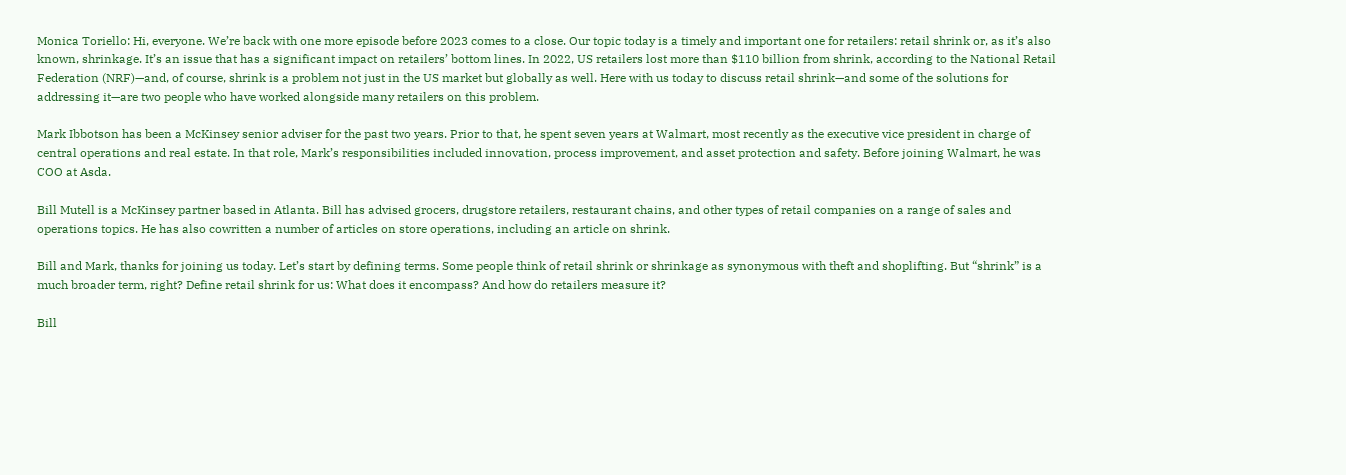Monica Toriello: Hi, everyone. We’re back with one more episode before 2023 comes to a close. Our topic today is a timely and important one for retailers: retail shrink or, as it’s also known, shrinkage. It’s an issue that has a significant impact on retailers’ bottom lines. In 2022, US retailers lost more than $110 billion from shrink, according to the National Retail Federation (NRF)—and, of course, shrink is a problem not just in the US market but globally as well. Here with us today to discuss retail shrink—and some of the solutions for addressing it—are two people who have worked alongside many retailers on this problem.

Mark Ibbotson has been a McKinsey senior adviser for the past two years. Prior to that, he spent seven years at Walmart, most recently as the executive vice president in charge of central operations and real estate. In that role, Mark’s responsibilities included innovation, process improvement, and asset protection and safety. Before joining Walmart, he was COO at Asda.

Bill Mutell is a McKinsey partner based in Atlanta. Bill has advised grocers, drugstore retailers, restaurant chains, and other types of retail companies on a range of sales and operations topics. He has also cowritten a number of articles on store operations, including an article on shrink.

Bill and Mark, thanks for joining us today. Let’s start by defining terms. Some people think of retail shrink or shrinkage as synonymous with theft and shoplifting. But “shrink” is a much broader term, right? Define retail shrink for us: What does it encompass? And how do retailers measure it?

Bill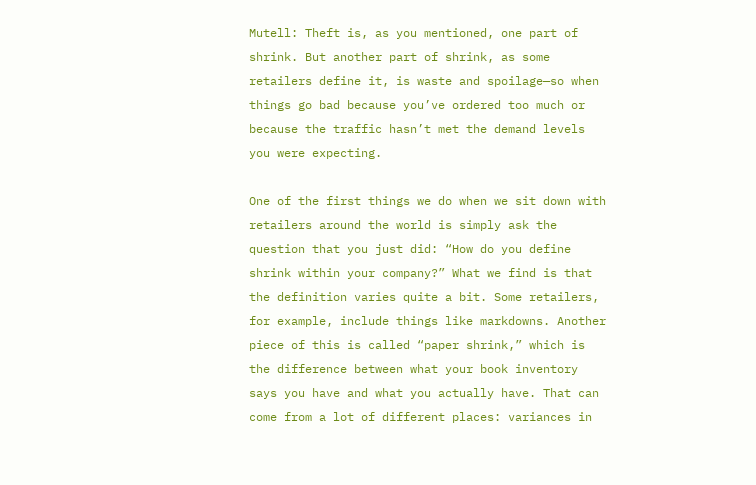Mutell: Theft is, as you mentioned, one part of shrink. But another part of shrink, as some retailers define it, is waste and spoilage—so when things go bad because you’ve ordered too much or because the traffic hasn’t met the demand levels you were expecting.

One of the first things we do when we sit down with retailers around the world is simply ask the question that you just did: “How do you define shrink within your company?” What we find is that the definition varies quite a bit. Some retailers, for example, include things like markdowns. Another piece of this is called “paper shrink,” which is the difference between what your book inventory says you have and what you actually have. That can come from a lot of different places: variances in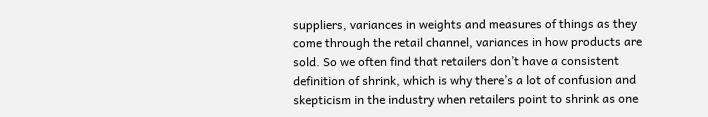suppliers, variances in weights and measures of things as they come through the retail channel, variances in how products are sold. So we often find that retailers don’t have a consistent definition of shrink, which is why there’s a lot of confusion and skepticism in the industry when retailers point to shrink as one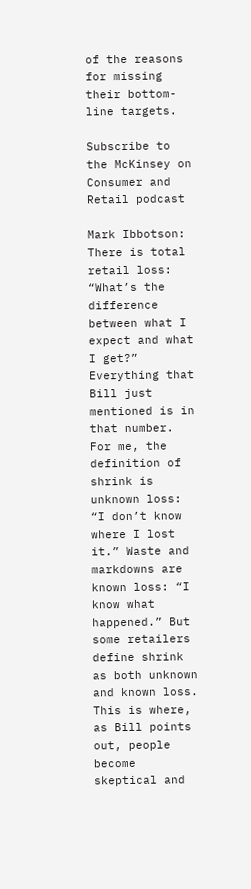of the reasons for missing their bottom-line targets.

Subscribe to the McKinsey on Consumer and Retail podcast

Mark Ibbotson: There is total retail loss: “What’s the difference between what I expect and what I get?” Everything that Bill just mentioned is in that number. For me, the definition of shrink is unknown loss: “I don’t know where I lost it.” Waste and markdowns are known loss: “I know what happened.” But some retailers define shrink as both unknown and known loss. This is where, as Bill points out, people become skeptical and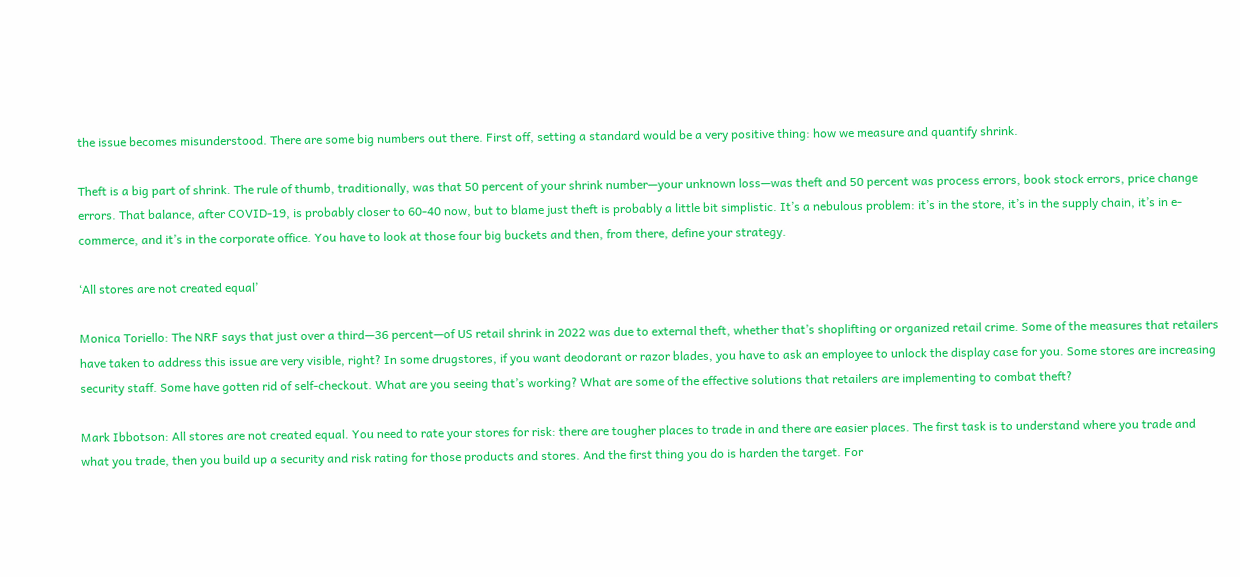the issue becomes misunderstood. There are some big numbers out there. First off, setting a standard would be a very positive thing: how we measure and quantify shrink.

Theft is a big part of shrink. The rule of thumb, traditionally, was that 50 percent of your shrink number—your unknown loss—was theft and 50 percent was process errors, book stock errors, price change errors. That balance, after COVID-19, is probably closer to 60-40 now, but to blame just theft is probably a little bit simplistic. It’s a nebulous problem: it’s in the store, it’s in the supply chain, it’s in e-commerce, and it’s in the corporate office. You have to look at those four big buckets and then, from there, define your strategy.

‘All stores are not created equal’

Monica Toriello: The NRF says that just over a third—36 percent—of US retail shrink in 2022 was due to external theft, whether that’s shoplifting or organized retail crime. Some of the measures that retailers have taken to address this issue are very visible, right? In some drugstores, if you want deodorant or razor blades, you have to ask an employee to unlock the display case for you. Some stores are increasing security staff. Some have gotten rid of self-checkout. What are you seeing that’s working? What are some of the effective solutions that retailers are implementing to combat theft?

Mark Ibbotson: All stores are not created equal. You need to rate your stores for risk: there are tougher places to trade in and there are easier places. The first task is to understand where you trade and what you trade, then you build up a security and risk rating for those products and stores. And the first thing you do is harden the target. For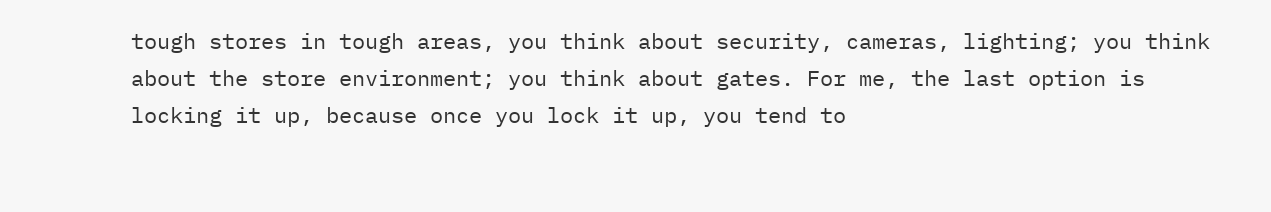tough stores in tough areas, you think about security, cameras, lighting; you think about the store environment; you think about gates. For me, the last option is locking it up, because once you lock it up, you tend to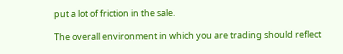put a lot of friction in the sale.

The overall environment in which you are trading should reflect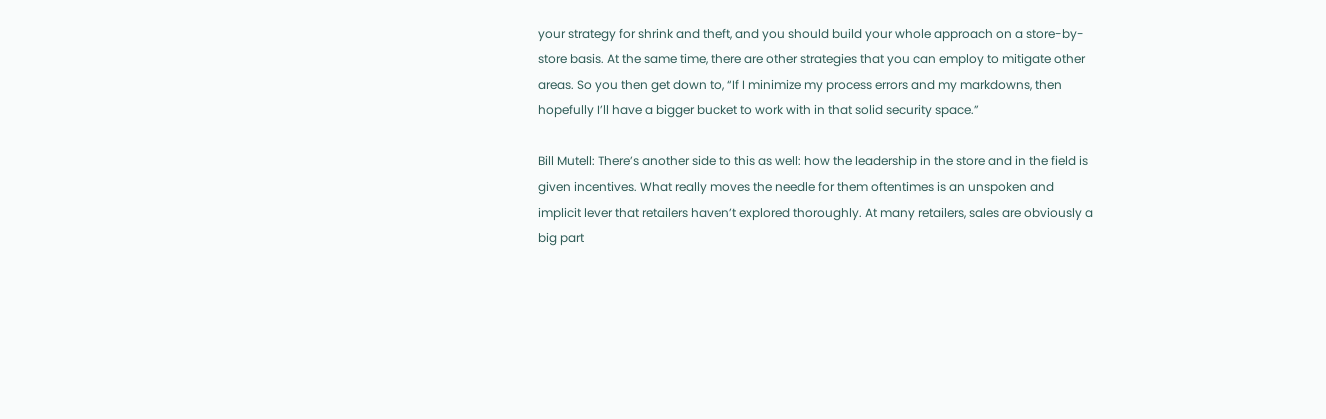your strategy for shrink and theft, and you should build your whole approach on a store-by-store basis. At the same time, there are other strategies that you can employ to mitigate other areas. So you then get down to, “If I minimize my process errors and my markdowns, then hopefully I’ll have a bigger bucket to work with in that solid security space.”

Bill Mutell: There’s another side to this as well: how the leadership in the store and in the field is given incentives. What really moves the needle for them oftentimes is an unspoken and implicit lever that retailers haven’t explored thoroughly. At many retailers, sales are obviously a big part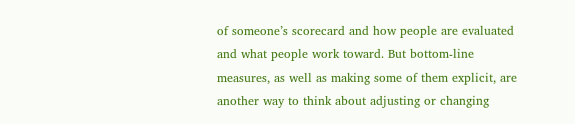of someone’s scorecard and how people are evaluated and what people work toward. But bottom-line measures, as well as making some of them explicit, are another way to think about adjusting or changing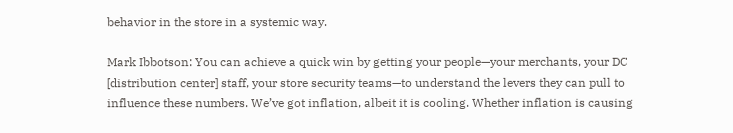behavior in the store in a systemic way.

Mark Ibbotson: You can achieve a quick win by getting your people—your merchants, your DC [distribution center] staff, your store security teams—to understand the levers they can pull to influence these numbers. We’ve got inflation, albeit it is cooling. Whether inflation is causing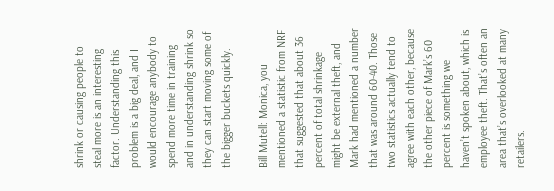shrink or causing people to steal more is an interesting factor. Understanding this problem is a big deal, and I would encourage anybody to spend more time in training and in understanding shrink so they can start moving some of the bigger buckets quickly.

Bill Mutell: Monica, you mentioned a statistic from NRF that suggested that about 36 percent of total shrinkage might be external theft, and Mark had mentioned a number that was around 60-40. Those two statistics actually tend to agree with each other, because the other piece of Mark’s 60 percent is something we haven’t spoken about, which is employee theft. That’s often an area that’s overlooked at many retailers.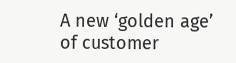A new ‘golden age’ of customer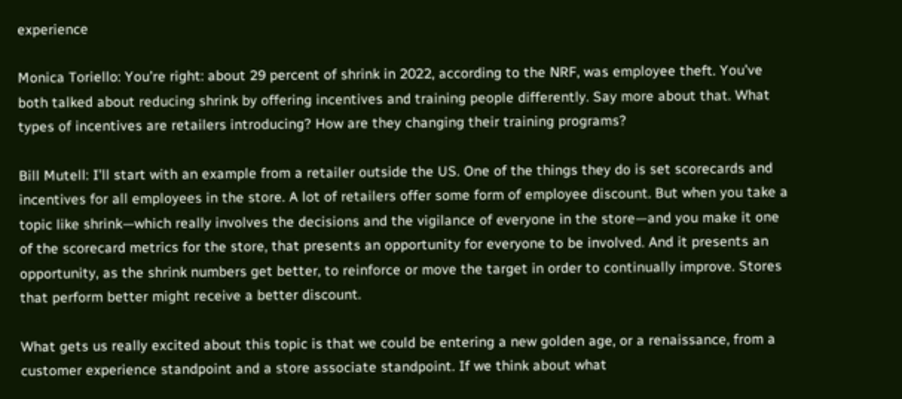experience

Monica Toriello: You’re right: about 29 percent of shrink in 2022, according to the NRF, was employee theft. You’ve both talked about reducing shrink by offering incentives and training people differently. Say more about that. What types of incentives are retailers introducing? How are they changing their training programs?

Bill Mutell: I’ll start with an example from a retailer outside the US. One of the things they do is set scorecards and incentives for all employees in the store. A lot of retailers offer some form of employee discount. But when you take a topic like shrink—which really involves the decisions and the vigilance of everyone in the store—and you make it one of the scorecard metrics for the store, that presents an opportunity for everyone to be involved. And it presents an opportunity, as the shrink numbers get better, to reinforce or move the target in order to continually improve. Stores that perform better might receive a better discount.

What gets us really excited about this topic is that we could be entering a new golden age, or a renaissance, from a customer experience standpoint and a store associate standpoint. If we think about what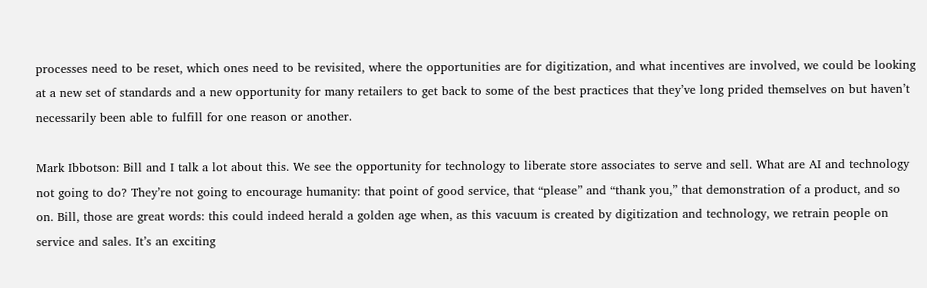processes need to be reset, which ones need to be revisited, where the opportunities are for digitization, and what incentives are involved, we could be looking at a new set of standards and a new opportunity for many retailers to get back to some of the best practices that they’ve long prided themselves on but haven’t necessarily been able to fulfill for one reason or another.

Mark Ibbotson: Bill and I talk a lot about this. We see the opportunity for technology to liberate store associates to serve and sell. What are AI and technology not going to do? They’re not going to encourage humanity: that point of good service, that “please” and “thank you,” that demonstration of a product, and so on. Bill, those are great words: this could indeed herald a golden age when, as this vacuum is created by digitization and technology, we retrain people on service and sales. It’s an exciting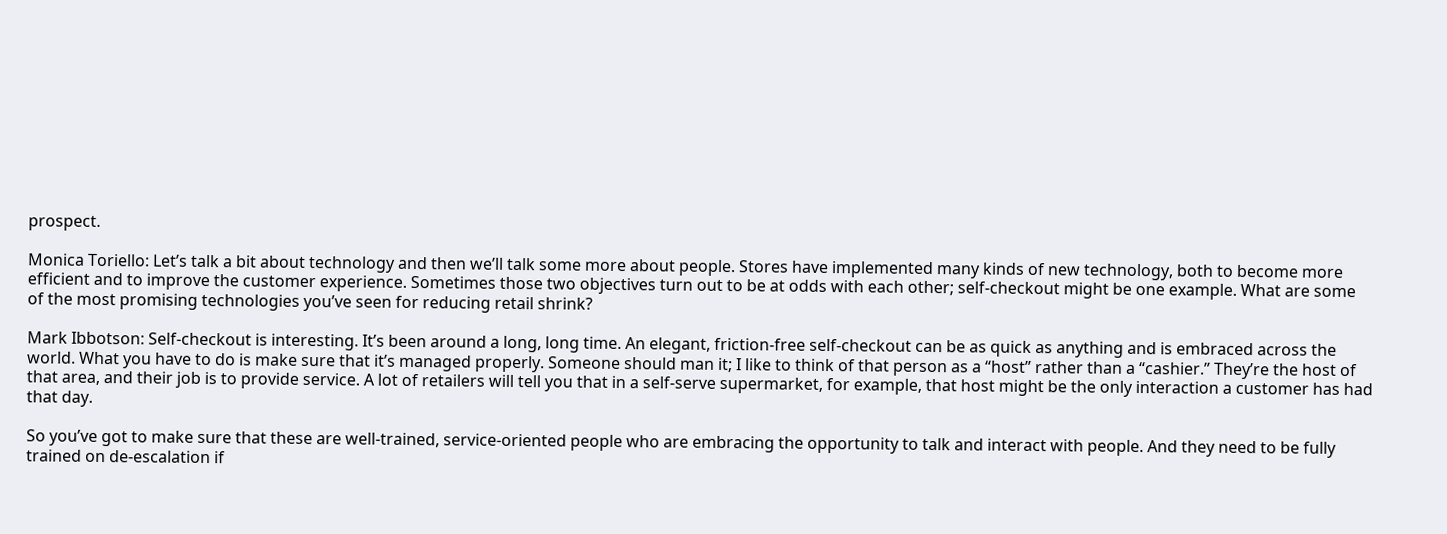prospect.

Monica Toriello: Let’s talk a bit about technology and then we’ll talk some more about people. Stores have implemented many kinds of new technology, both to become more efficient and to improve the customer experience. Sometimes those two objectives turn out to be at odds with each other; self-checkout might be one example. What are some of the most promising technologies you’ve seen for reducing retail shrink?

Mark Ibbotson: Self-checkout is interesting. It’s been around a long, long time. An elegant, friction-free self-checkout can be as quick as anything and is embraced across the world. What you have to do is make sure that it’s managed properly. Someone should man it; I like to think of that person as a “host” rather than a “cashier.” They’re the host of that area, and their job is to provide service. A lot of retailers will tell you that in a self-serve supermarket, for example, that host might be the only interaction a customer has had that day.

So you’ve got to make sure that these are well-trained, service-oriented people who are embracing the opportunity to talk and interact with people. And they need to be fully trained on de-escalation if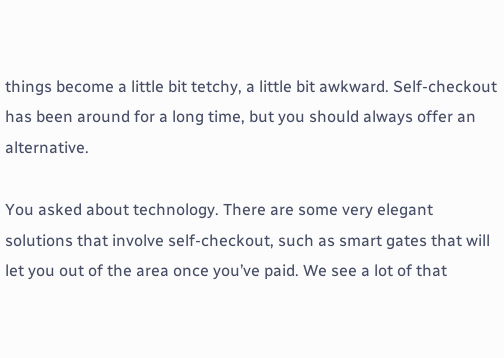things become a little bit tetchy, a little bit awkward. Self-checkout has been around for a long time, but you should always offer an alternative.

You asked about technology. There are some very elegant solutions that involve self-checkout, such as smart gates that will let you out of the area once you’ve paid. We see a lot of that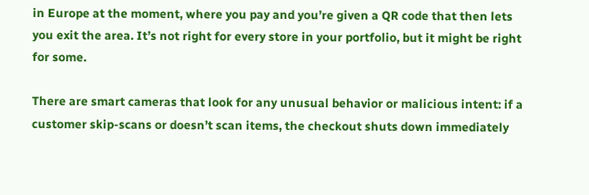in Europe at the moment, where you pay and you’re given a QR code that then lets you exit the area. It’s not right for every store in your portfolio, but it might be right for some.

There are smart cameras that look for any unusual behavior or malicious intent: if a customer skip-scans or doesn’t scan items, the checkout shuts down immediately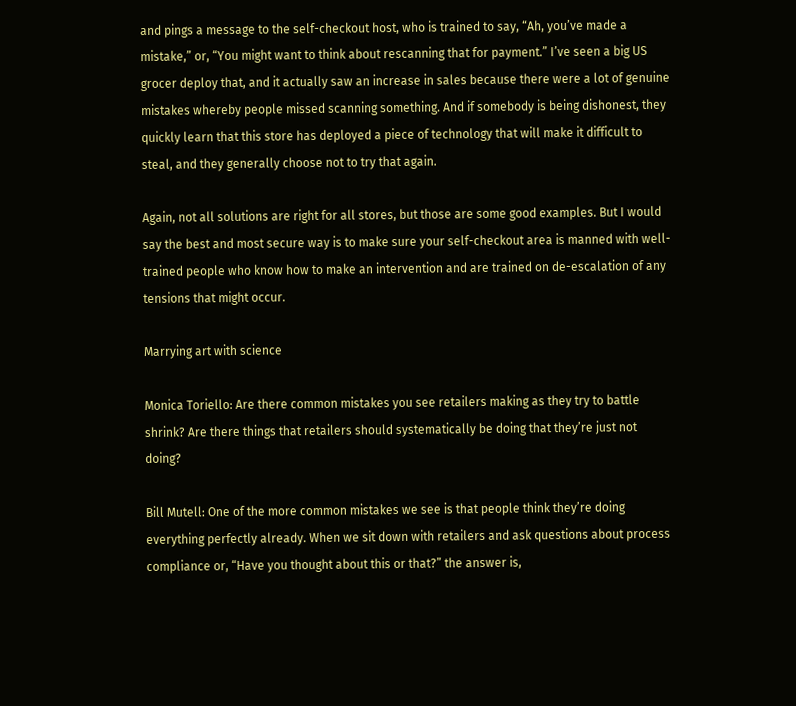and pings a message to the self-checkout host, who is trained to say, “Ah, you’ve made a mistake,” or, “You might want to think about rescanning that for payment.” I’ve seen a big US grocer deploy that, and it actually saw an increase in sales because there were a lot of genuine mistakes whereby people missed scanning something. And if somebody is being dishonest, they quickly learn that this store has deployed a piece of technology that will make it difficult to steal, and they generally choose not to try that again.

Again, not all solutions are right for all stores, but those are some good examples. But I would say the best and most secure way is to make sure your self-checkout area is manned with well-trained people who know how to make an intervention and are trained on de-escalation of any tensions that might occur.

Marrying art with science

Monica Toriello: Are there common mistakes you see retailers making as they try to battle shrink? Are there things that retailers should systematically be doing that they’re just not doing?

Bill Mutell: One of the more common mistakes we see is that people think they’re doing everything perfectly already. When we sit down with retailers and ask questions about process compliance or, “Have you thought about this or that?” the answer is,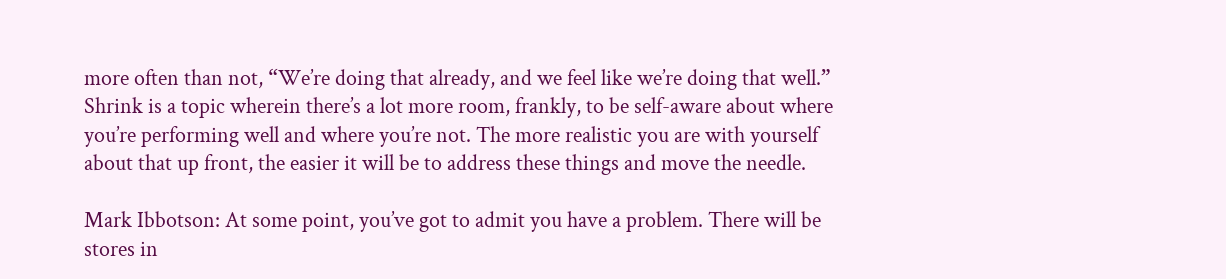more often than not, “We’re doing that already, and we feel like we’re doing that well.” Shrink is a topic wherein there’s a lot more room, frankly, to be self-aware about where you’re performing well and where you’re not. The more realistic you are with yourself about that up front, the easier it will be to address these things and move the needle.

Mark Ibbotson: At some point, you’ve got to admit you have a problem. There will be stores in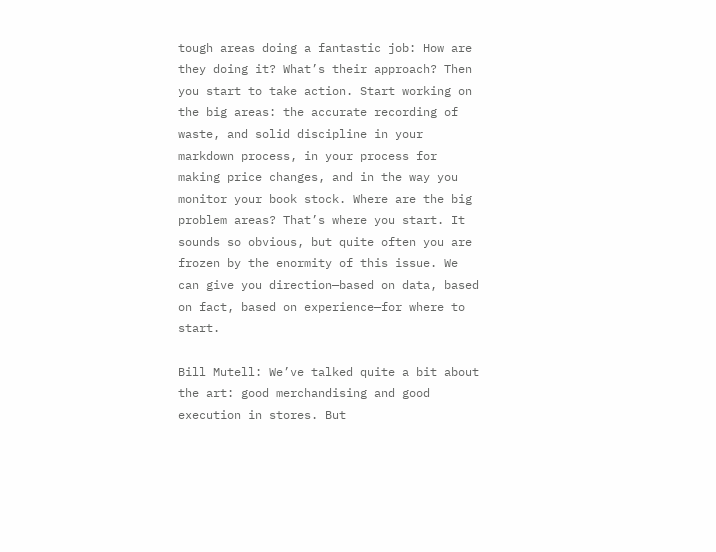tough areas doing a fantastic job: How are they doing it? What’s their approach? Then you start to take action. Start working on the big areas: the accurate recording of waste, and solid discipline in your markdown process, in your process for making price changes, and in the way you monitor your book stock. Where are the big problem areas? That’s where you start. It sounds so obvious, but quite often you are frozen by the enormity of this issue. We can give you direction—based on data, based on fact, based on experience—for where to start.

Bill Mutell: We’ve talked quite a bit about the art: good merchandising and good execution in stores. But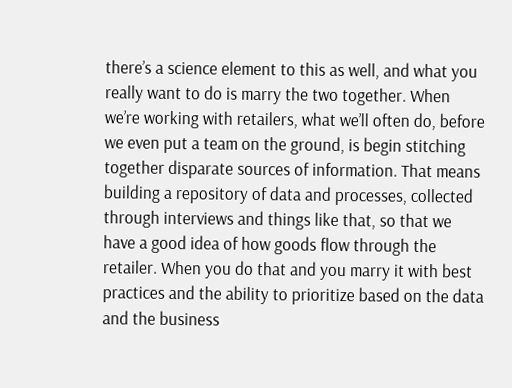there’s a science element to this as well, and what you really want to do is marry the two together. When we’re working with retailers, what we’ll often do, before we even put a team on the ground, is begin stitching together disparate sources of information. That means building a repository of data and processes, collected through interviews and things like that, so that we have a good idea of how goods flow through the retailer. When you do that and you marry it with best practices and the ability to prioritize based on the data and the business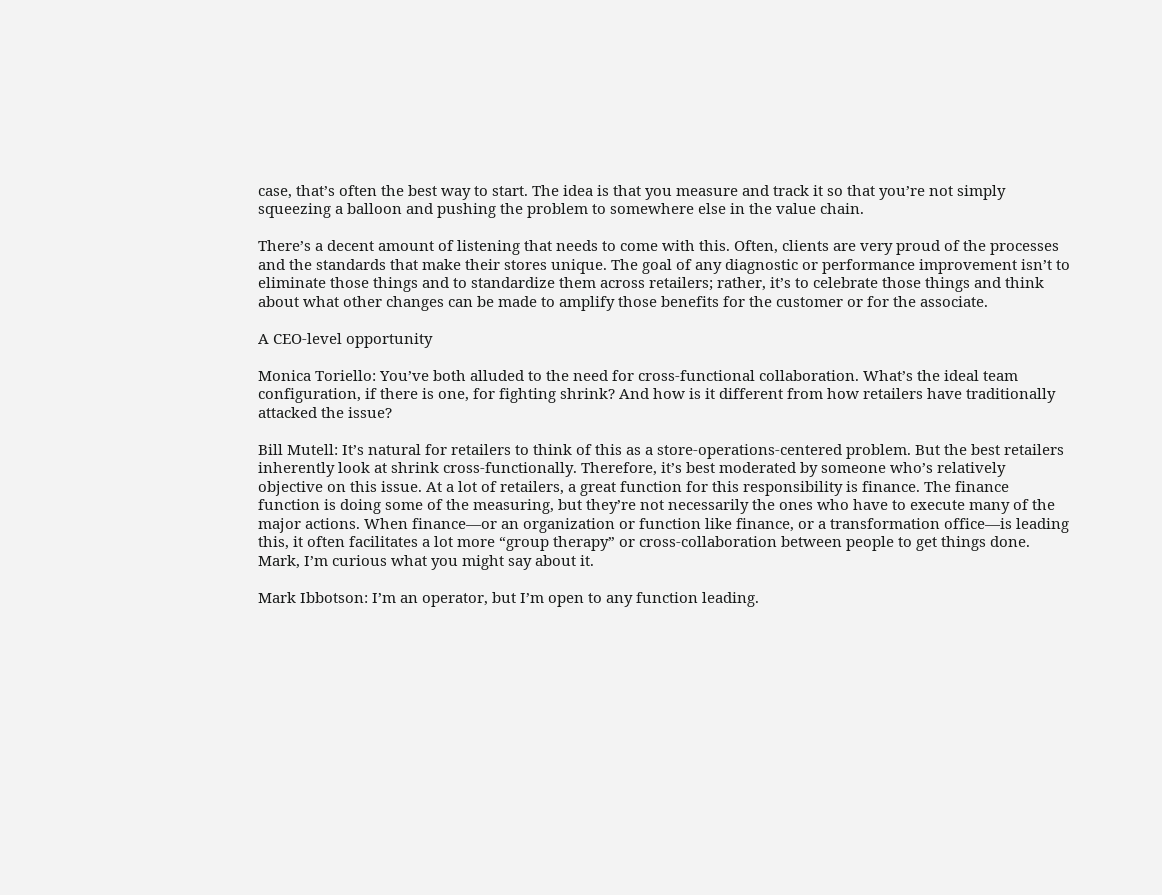case, that’s often the best way to start. The idea is that you measure and track it so that you’re not simply squeezing a balloon and pushing the problem to somewhere else in the value chain.

There’s a decent amount of listening that needs to come with this. Often, clients are very proud of the processes and the standards that make their stores unique. The goal of any diagnostic or performance improvement isn’t to eliminate those things and to standardize them across retailers; rather, it’s to celebrate those things and think about what other changes can be made to amplify those benefits for the customer or for the associate.

A CEO-level opportunity

Monica Toriello: You’ve both alluded to the need for cross-functional collaboration. What’s the ideal team configuration, if there is one, for fighting shrink? And how is it different from how retailers have traditionally attacked the issue?

Bill Mutell: It’s natural for retailers to think of this as a store-operations-centered problem. But the best retailers inherently look at shrink cross-functionally. Therefore, it’s best moderated by someone who’s relatively objective on this issue. At a lot of retailers, a great function for this responsibility is finance. The finance function is doing some of the measuring, but they’re not necessarily the ones who have to execute many of the major actions. When finance—or an organization or function like finance, or a transformation office—is leading this, it often facilitates a lot more “group therapy” or cross-collaboration between people to get things done. Mark, I’m curious what you might say about it.

Mark Ibbotson: I’m an operator, but I’m open to any function leading.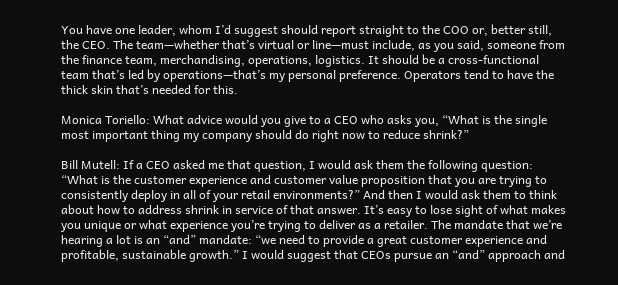You have one leader, whom I’d suggest should report straight to the COO or, better still, the CEO. The team—whether that’s virtual or line—must include, as you said, someone from the finance team, merchandising, operations, logistics. It should be a cross-functional team that’s led by operations—that’s my personal preference. Operators tend to have the thick skin that’s needed for this.

Monica Toriello: What advice would you give to a CEO who asks you, “What is the single most important thing my company should do right now to reduce shrink?”

Bill Mutell: If a CEO asked me that question, I would ask them the following question: “What is the customer experience and customer value proposition that you are trying to consistently deploy in all of your retail environments?” And then I would ask them to think about how to address shrink in service of that answer. It’s easy to lose sight of what makes you unique or what experience you’re trying to deliver as a retailer. The mandate that we’re hearing a lot is an “and” mandate: “we need to provide a great customer experience and profitable, sustainable growth.” I would suggest that CEOs pursue an “and” approach and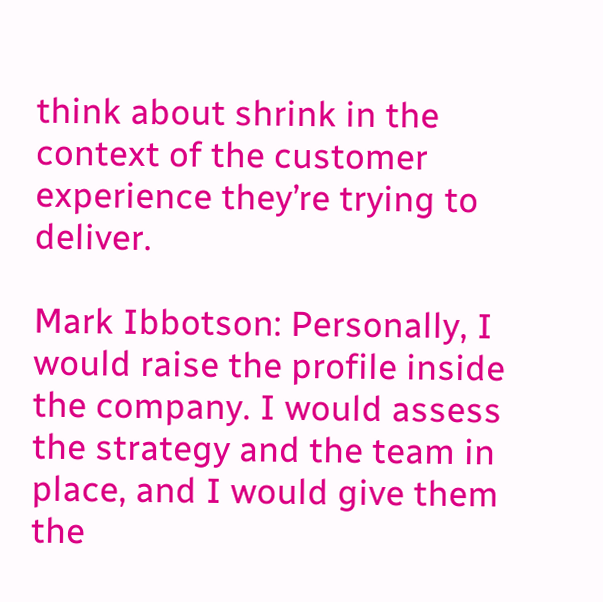think about shrink in the context of the customer experience they’re trying to deliver.

Mark Ibbotson: Personally, I would raise the profile inside the company. I would assess the strategy and the team in place, and I would give them the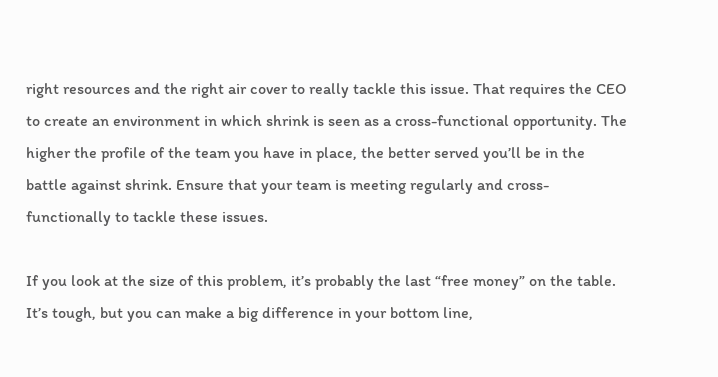right resources and the right air cover to really tackle this issue. That requires the CEO to create an environment in which shrink is seen as a cross-functional opportunity. The higher the profile of the team you have in place, the better served you’ll be in the battle against shrink. Ensure that your team is meeting regularly and cross-functionally to tackle these issues.

If you look at the size of this problem, it’s probably the last “free money” on the table. It’s tough, but you can make a big difference in your bottom line,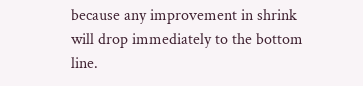because any improvement in shrink will drop immediately to the bottom line.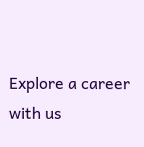Explore a career with us